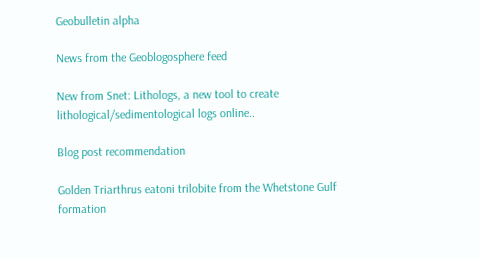Geobulletin alpha

News from the Geoblogosphere feed

New from Snet: Lithologs, a new tool to create lithological/sedimentological logs online..

Blog post recommendation

Golden Triarthrus eatoni trilobite from the Whetstone Gulf formation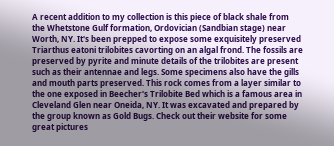A recent addition to my collection is this piece of black shale from the Whetstone Gulf formation, Ordovician (Sandbian stage) near Worth, NY. It's been prepped to expose some exquisitely preserved Triarthus eatoni trilobites cavorting on an algal frond. The fossils are preserved by pyrite and minute details of the trilobites are present such as their antennae and legs. Some specimens also have the gills and mouth parts preserved. This rock comes from a layer similar to the one exposed in Beecher's Trilobite Bed which is a famous area in Cleveland Glen near Oneida, NY. It was excavated and prepared by the group known as Gold Bugs. Check out their website for some great pictures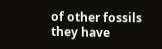of other fossils they have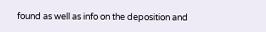found as well as info on the deposition and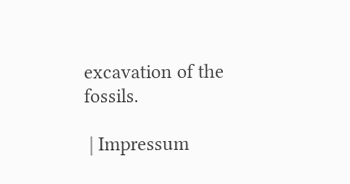excavation of the fossils.

 | Impressum